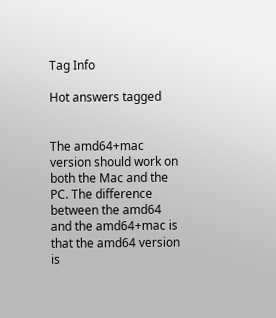Tag Info

Hot answers tagged


The amd64+mac version should work on both the Mac and the PC. The difference between the amd64 and the amd64+mac is that the amd64 version is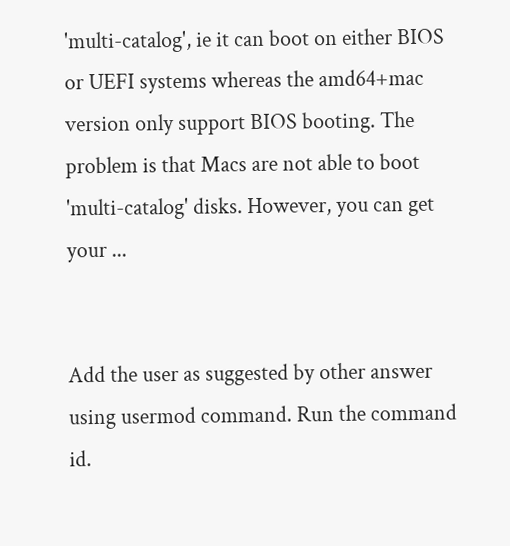'multi-catalog', ie it can boot on either BIOS or UEFI systems whereas the amd64+mac version only support BIOS booting. The problem is that Macs are not able to boot 'multi-catalog' disks. However, you can get your ...


Add the user as suggested by other answer using usermod command. Run the command id.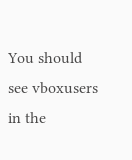You should see vboxusers in the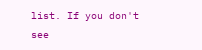list. If you don't see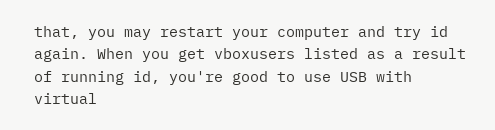that, you may restart your computer and try id again. When you get vboxusers listed as a result of running id, you're good to use USB with virtual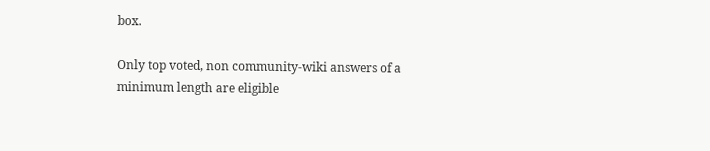box.

Only top voted, non community-wiki answers of a minimum length are eligible